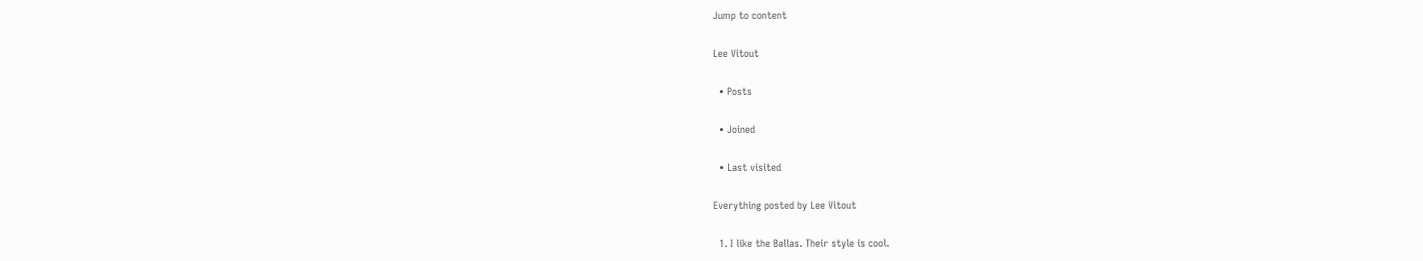Jump to content

Lee Vitout

  • Posts

  • Joined

  • Last visited

Everything posted by Lee Vitout

  1. I like the Ballas. Their style is cool.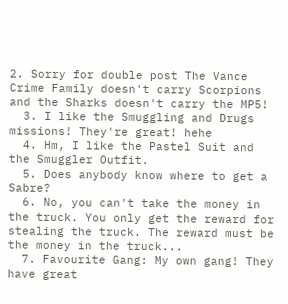2. Sorry for double post The Vance Crime Family doesn't carry Scorpions and the Sharks doesn't carry the MP5!
  3. I like the Smuggling and Drugs missions! They're great! hehe
  4. Hm, I like the Pastel Suit and the Smuggler Outfit.
  5. Does anybody know where to get a Sabre?
  6. No, you can't take the money in the truck. You only get the reward for stealing the truck. The reward must be the money in the truck...
  7. Favourite Gang: My own gang! They have great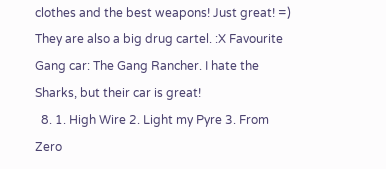clothes and the best weapons! Just great! =) They are also a big drug cartel. :X Favourite Gang car: The Gang Rancher. I hate the Sharks, but their car is great!
  8. 1. High Wire 2. Light my Pyre 3. From Zero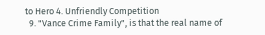to Hero 4. Unfriendly Competition
  9. "Vance Crime Family", is that the real name of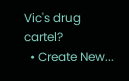Vic's drug cartel?
  • Create New...